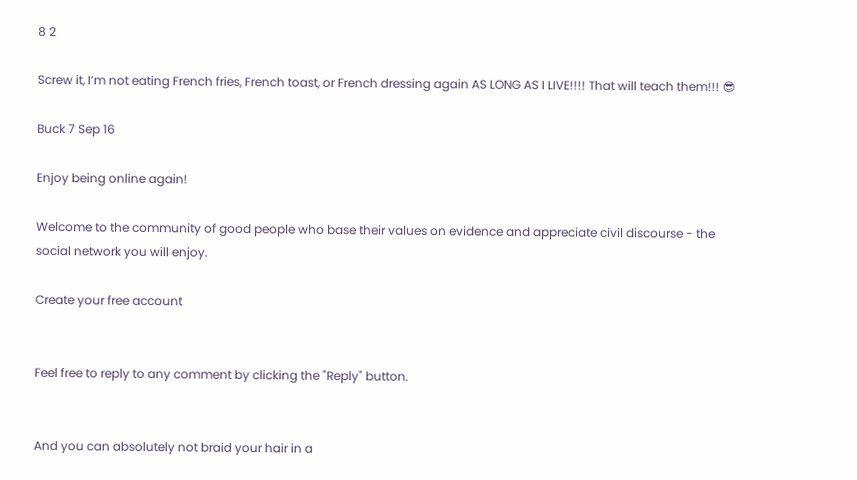8 2

Screw it, I’m not eating French fries, French toast, or French dressing again AS LONG AS I LIVE!!!! That will teach them!!! 😎

Buck 7 Sep 16

Enjoy being online again!

Welcome to the community of good people who base their values on evidence and appreciate civil discourse - the social network you will enjoy.

Create your free account


Feel free to reply to any comment by clicking the "Reply" button.


And you can absolutely not braid your hair in a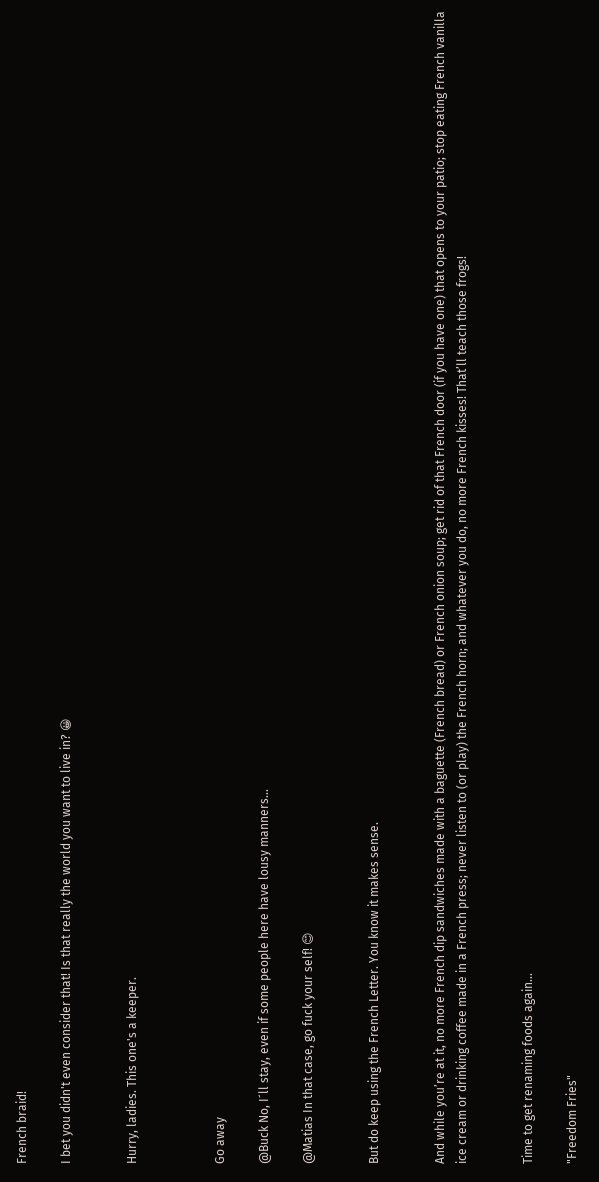French braid!

I bet you didn't even consider that! Is that really the world you want to live in? 😀


Hurry, ladies. This one's a keeper.



Go away

@Buck No, I´ll stay, even if some people here have lousy manners...

@Matias In that case, go fuck your self! 😊


But do keep using the French Letter. You know it makes sense.


And while you’re at it, no more French dip sandwiches made with a baguette (French bread) or French onion soup; get rid of that French door (if you have one) that opens to your patio; stop eating French vanilla ice cream or drinking coffee made in a French press; never listen to (or play) the French horn; and whatever you do, no more French kisses! That’ll teach those frogs!


Time to get renaming foods again...

"Freedom Fries"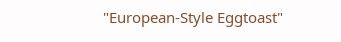"European-Style Eggtoast"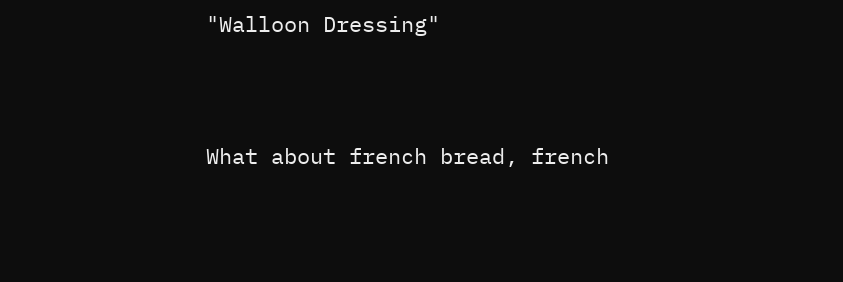"Walloon Dressing"




What about french bread, french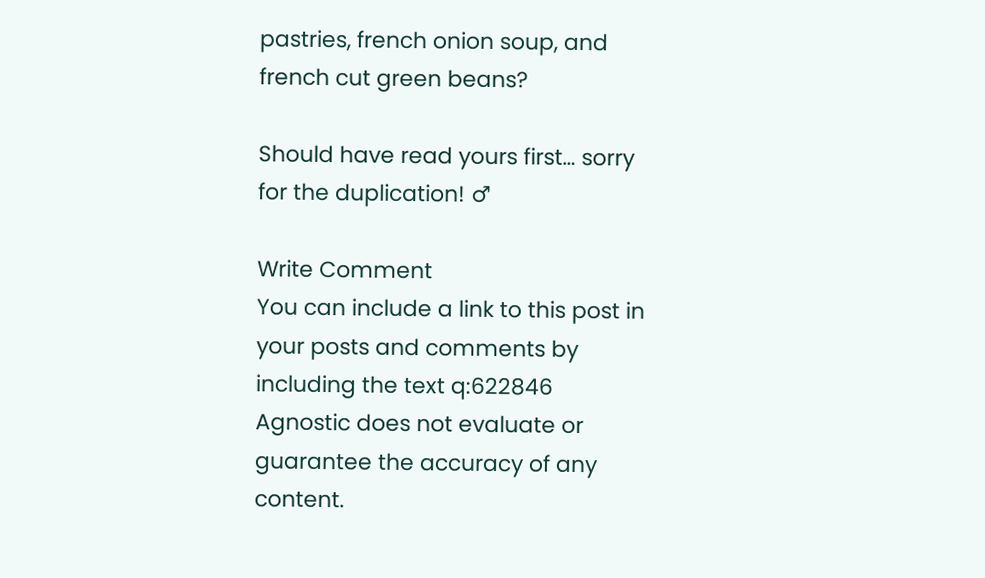pastries, french onion soup, and french cut green beans?

Should have read yours first… sorry for the duplication! ♂

Write Comment
You can include a link to this post in your posts and comments by including the text q:622846
Agnostic does not evaluate or guarantee the accuracy of any content.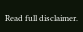Read full disclaimer.